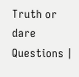Truth or dare Questions |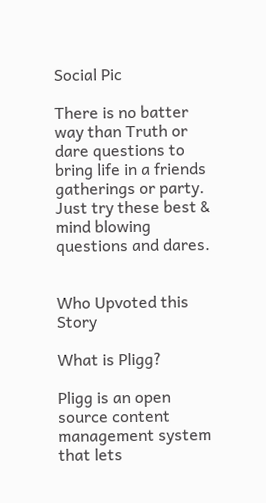Social Pic

There is no batter way than Truth or dare questions to bring life in a friends gatherings or party. Just try these best & mind blowing questions and dares.


Who Upvoted this Story

What is Pligg?

Pligg is an open source content management system that lets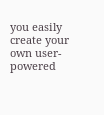you easily create your own user-powered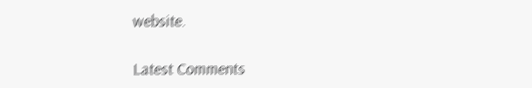website.

Latest Comments